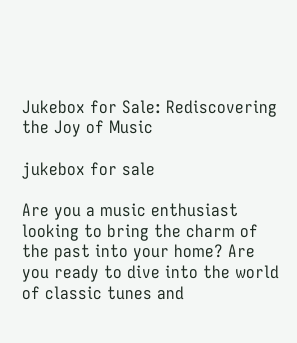Jukebox for Sale: Rediscovering the Joy of Music

jukebox for sale

Are you a music enthusiast looking to bring the charm of the past into your home? Are you ready to dive into the world of classic tunes and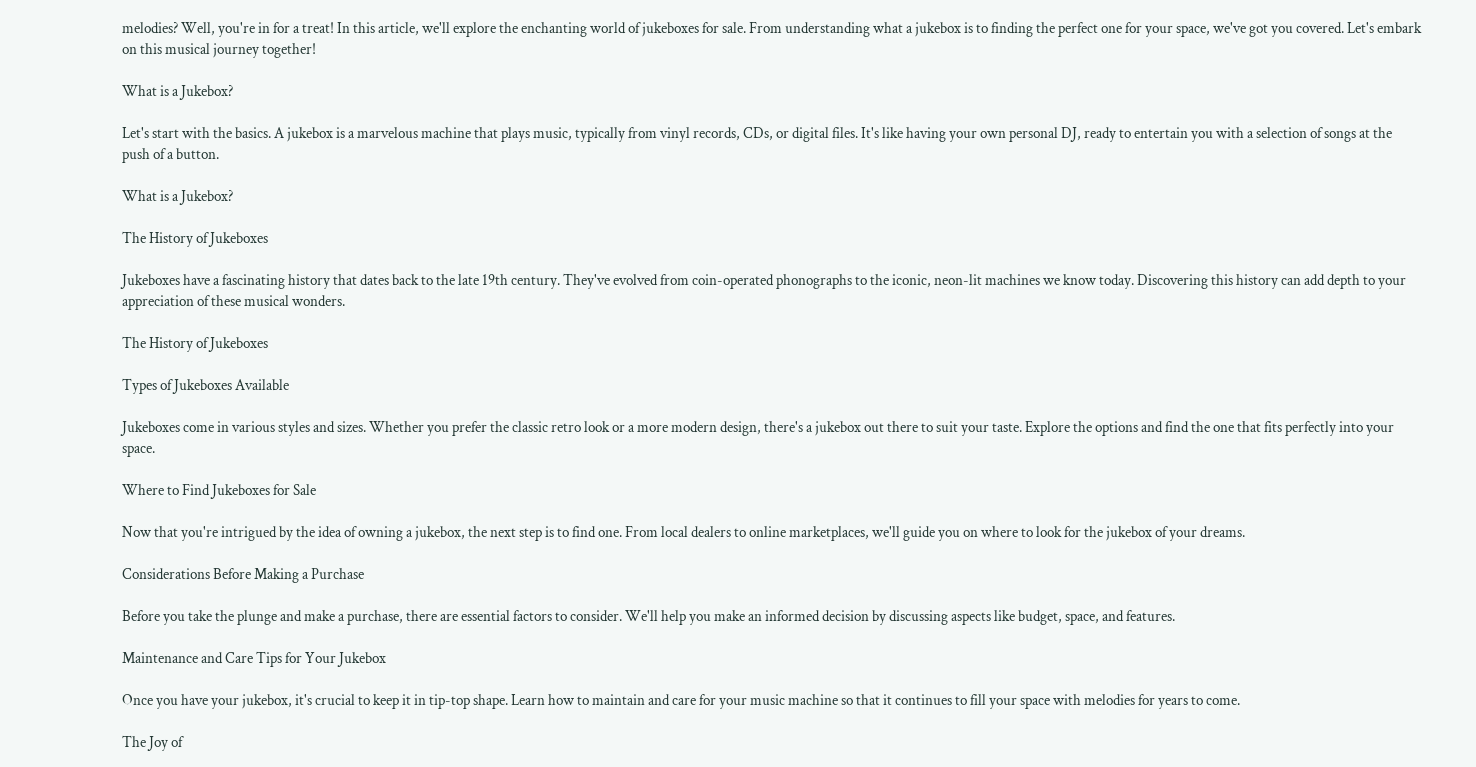melodies? Well, you're in for a treat! In this article, we'll explore the enchanting world of jukeboxes for sale. From understanding what a jukebox is to finding the perfect one for your space, we've got you covered. Let's embark on this musical journey together!

What is a Jukebox?

Let's start with the basics. A jukebox is a marvelous machine that plays music, typically from vinyl records, CDs, or digital files. It's like having your own personal DJ, ready to entertain you with a selection of songs at the push of a button.

What is a Jukebox?

The History of Jukeboxes

Jukeboxes have a fascinating history that dates back to the late 19th century. They've evolved from coin-operated phonographs to the iconic, neon-lit machines we know today. Discovering this history can add depth to your appreciation of these musical wonders.

The History of Jukeboxes

Types of Jukeboxes Available

Jukeboxes come in various styles and sizes. Whether you prefer the classic retro look or a more modern design, there's a jukebox out there to suit your taste. Explore the options and find the one that fits perfectly into your space.

Where to Find Jukeboxes for Sale

Now that you're intrigued by the idea of owning a jukebox, the next step is to find one. From local dealers to online marketplaces, we'll guide you on where to look for the jukebox of your dreams.

Considerations Before Making a Purchase

Before you take the plunge and make a purchase, there are essential factors to consider. We'll help you make an informed decision by discussing aspects like budget, space, and features.

Maintenance and Care Tips for Your Jukebox

Once you have your jukebox, it's crucial to keep it in tip-top shape. Learn how to maintain and care for your music machine so that it continues to fill your space with melodies for years to come.

The Joy of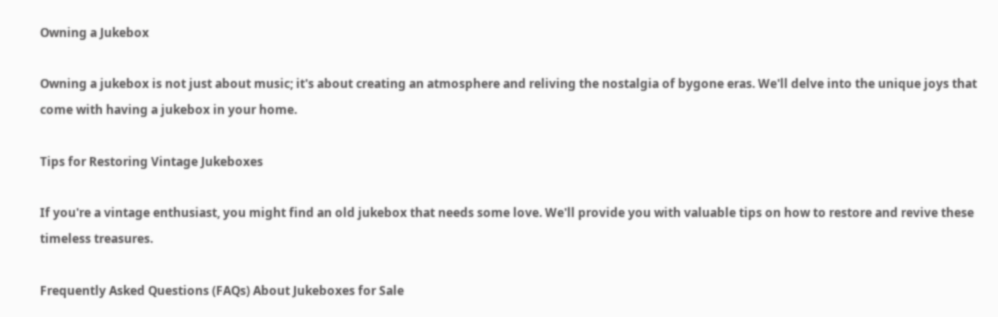Owning a Jukebox

Owning a jukebox is not just about music; it's about creating an atmosphere and reliving the nostalgia of bygone eras. We'll delve into the unique joys that come with having a jukebox in your home.

Tips for Restoring Vintage Jukeboxes

If you're a vintage enthusiast, you might find an old jukebox that needs some love. We'll provide you with valuable tips on how to restore and revive these timeless treasures.

Frequently Asked Questions (FAQs) About Jukeboxes for Sale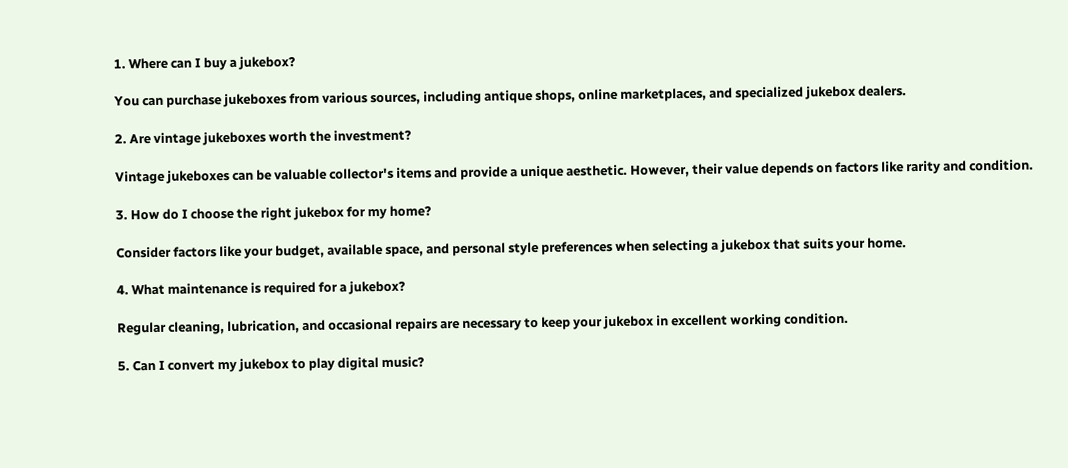1. Where can I buy a jukebox?

You can purchase jukeboxes from various sources, including antique shops, online marketplaces, and specialized jukebox dealers.

2. Are vintage jukeboxes worth the investment?

Vintage jukeboxes can be valuable collector's items and provide a unique aesthetic. However, their value depends on factors like rarity and condition.

3. How do I choose the right jukebox for my home?

Consider factors like your budget, available space, and personal style preferences when selecting a jukebox that suits your home.

4. What maintenance is required for a jukebox?

Regular cleaning, lubrication, and occasional repairs are necessary to keep your jukebox in excellent working condition.

5. Can I convert my jukebox to play digital music?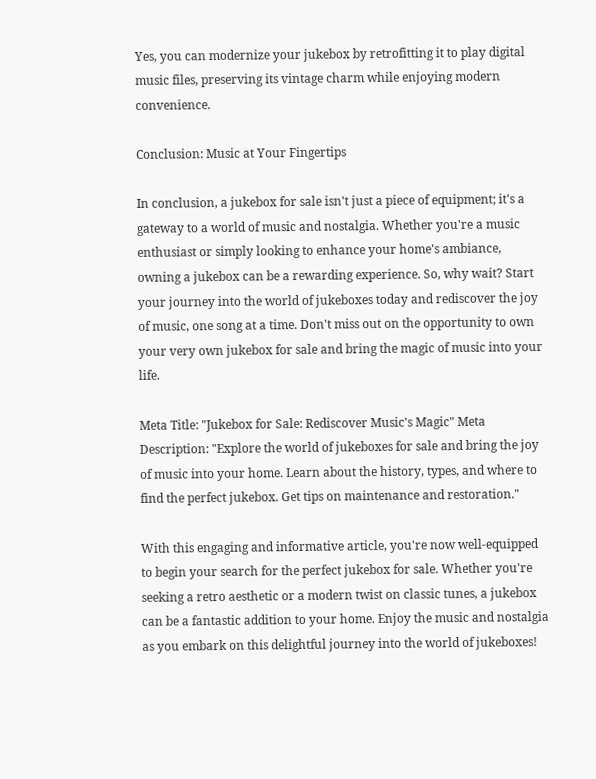Yes, you can modernize your jukebox by retrofitting it to play digital music files, preserving its vintage charm while enjoying modern convenience.

Conclusion: Music at Your Fingertips

In conclusion, a jukebox for sale isn't just a piece of equipment; it's a gateway to a world of music and nostalgia. Whether you're a music enthusiast or simply looking to enhance your home's ambiance, owning a jukebox can be a rewarding experience. So, why wait? Start your journey into the world of jukeboxes today and rediscover the joy of music, one song at a time. Don't miss out on the opportunity to own your very own jukebox for sale and bring the magic of music into your life.

Meta Title: "Jukebox for Sale: Rediscover Music's Magic" Meta Description: "Explore the world of jukeboxes for sale and bring the joy of music into your home. Learn about the history, types, and where to find the perfect jukebox. Get tips on maintenance and restoration."

With this engaging and informative article, you're now well-equipped to begin your search for the perfect jukebox for sale. Whether you're seeking a retro aesthetic or a modern twist on classic tunes, a jukebox can be a fantastic addition to your home. Enjoy the music and nostalgia as you embark on this delightful journey into the world of jukeboxes!